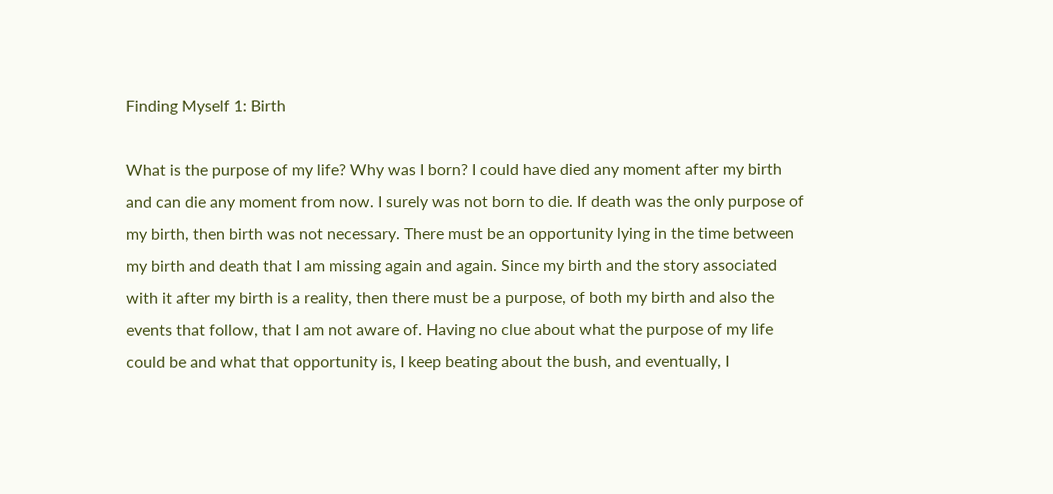Finding Myself 1: Birth

What is the purpose of my life? Why was I born? I could have died any moment after my birth and can die any moment from now. I surely was not born to die. If death was the only purpose of my birth, then birth was not necessary. There must be an opportunity lying in the time between my birth and death that I am missing again and again. Since my birth and the story associated with it after my birth is a reality, then there must be a purpose, of both my birth and also the events that follow, that I am not aware of. Having no clue about what the purpose of my life could be and what that opportunity is, I keep beating about the bush, and eventually, I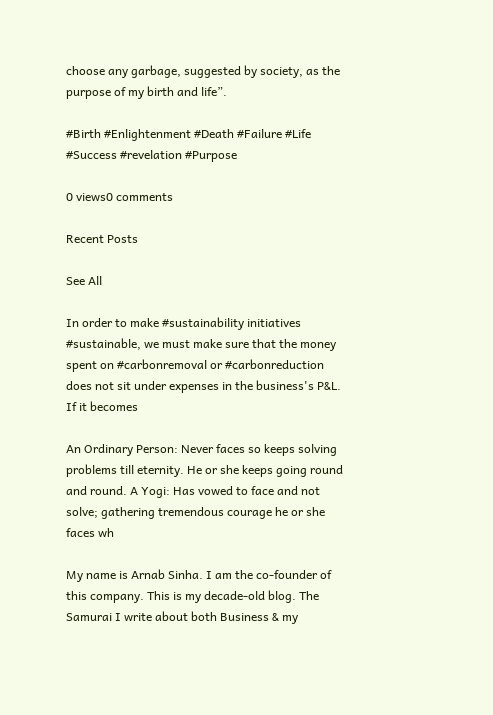choose any garbage, suggested by society, as the purpose of my birth and life”.

#Birth #Enlightenment #Death #Failure #Life #Success #revelation #Purpose

0 views0 comments

Recent Posts

See All

In order to make #sustainability initiatives #sustainable, we must make sure that the money spent on #carbonremoval or #carbonreduction does not sit under expenses in the business's P&L. If it becomes

An Ordinary Person: Never faces so keeps solving problems till eternity. He or she keeps going round and round. A Yogi: Has vowed to face and not solve; gathering tremendous courage he or she faces wh

My name is Arnab Sinha. I am the co-founder of this company. This is my decade-old blog. The Samurai I write about both Business & my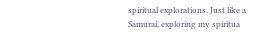spiritual explorations. Just like a Samurai, exploring my spiritua